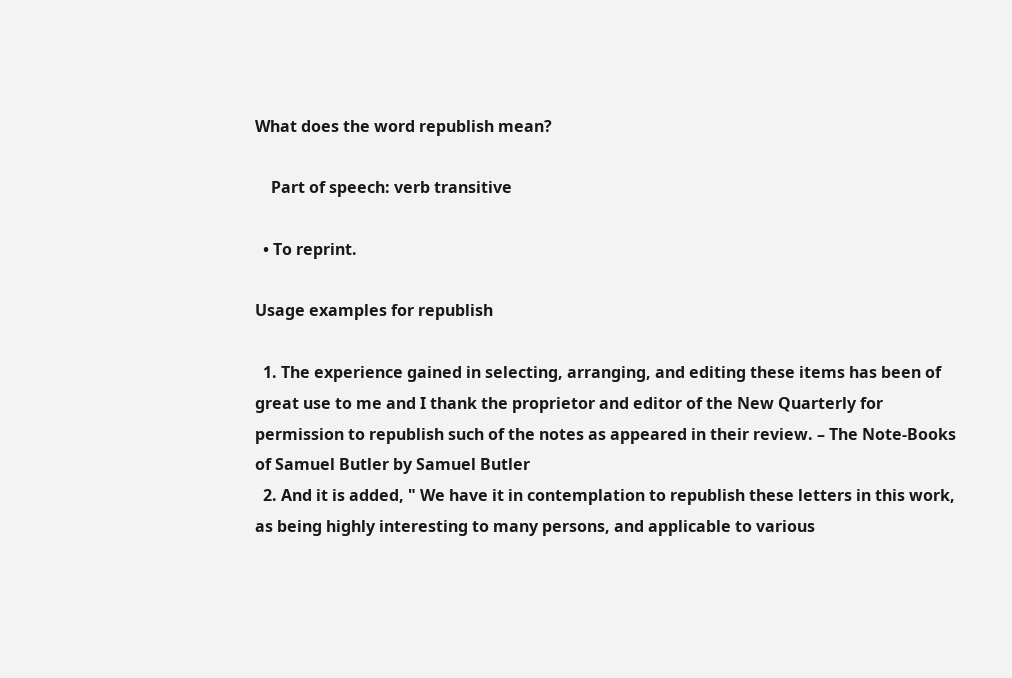What does the word republish mean?

    Part of speech: verb transitive

  • To reprint.

Usage examples for republish

  1. The experience gained in selecting, arranging, and editing these items has been of great use to me and I thank the proprietor and editor of the New Quarterly for permission to republish such of the notes as appeared in their review. – The Note-Books of Samuel Butler by Samuel Butler
  2. And it is added, " We have it in contemplation to republish these letters in this work, as being highly interesting to many persons, and applicable to various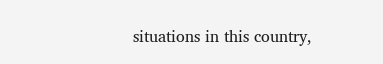situations in this country,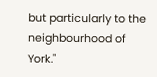but particularly to the neighbourhood of York."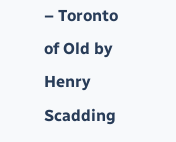– Toronto of Old by Henry Scadding